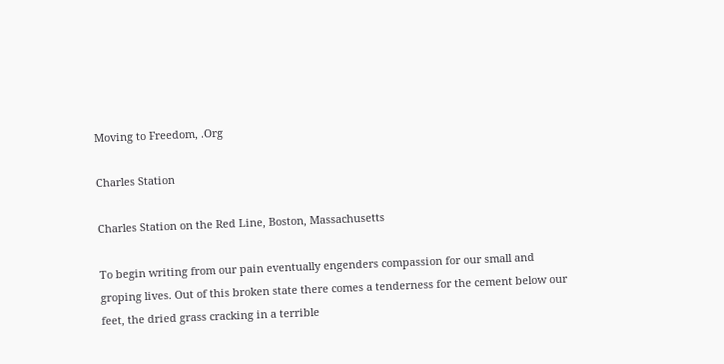Moving to Freedom, .Org

Charles Station

Charles Station on the Red Line, Boston, Massachusetts

To begin writing from our pain eventually engenders compassion for our small and groping lives. Out of this broken state there comes a tenderness for the cement below our feet, the dried grass cracking in a terrible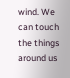wind. We can touch the things around us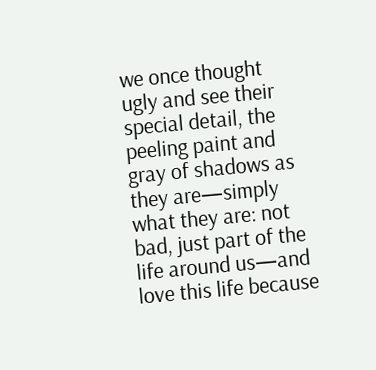we once thought ugly and see their special detail, the peeling paint and gray of shadows as they are—simply what they are: not bad, just part of the life around us—and love this life because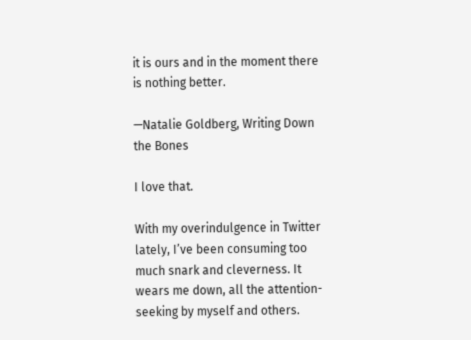it is ours and in the moment there is nothing better.

—Natalie Goldberg, Writing Down the Bones

I love that.

With my overindulgence in Twitter lately, I’ve been consuming too much snark and cleverness. It wears me down, all the attention-seeking by myself and others.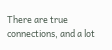There are true connections, and a lot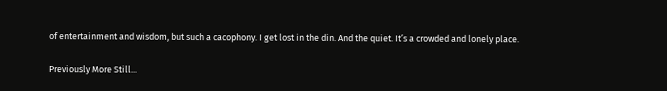of entertainment and wisdom, but such a cacophony. I get lost in the din. And the quiet. It’s a crowded and lonely place.

Previously More Still...